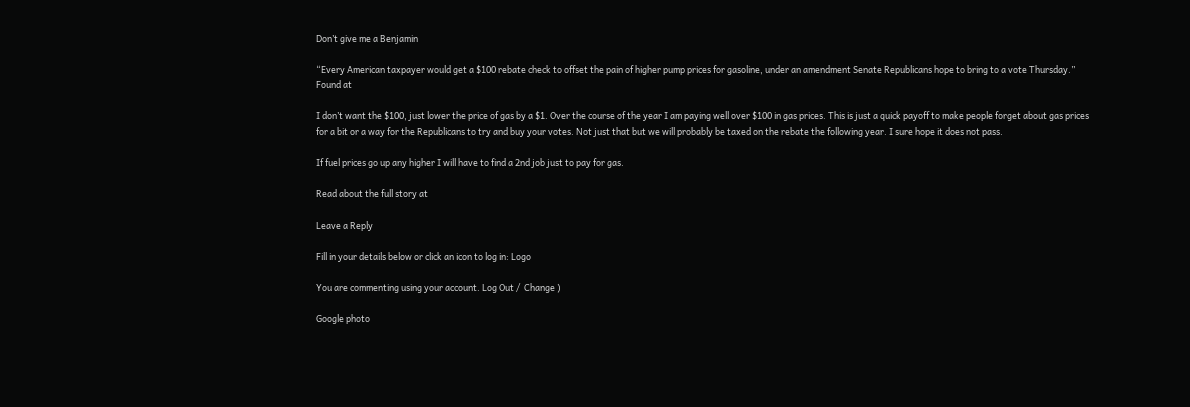Don’t give me a Benjamin

“Every American taxpayer would get a $100 rebate check to offset the pain of higher pump prices for gasoline, under an amendment Senate Republicans hope to bring to a vote Thursday.”
Found at

I don’t want the $100, just lower the price of gas by a $1. Over the course of the year I am paying well over $100 in gas prices. This is just a quick payoff to make people forget about gas prices for a bit or a way for the Republicans to try and buy your votes. Not just that but we will probably be taxed on the rebate the following year. I sure hope it does not pass.

If fuel prices go up any higher I will have to find a 2nd job just to pay for gas.

Read about the full story at

Leave a Reply

Fill in your details below or click an icon to log in: Logo

You are commenting using your account. Log Out /  Change )

Google photo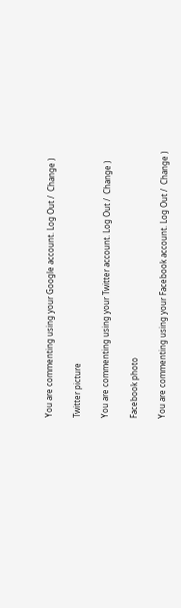You are commenting using your Google account. Log Out /  Change )

Twitter picture

You are commenting using your Twitter account. Log Out /  Change )

Facebook photo

You are commenting using your Facebook account. Log Out /  Change )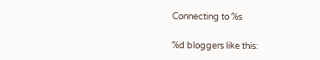Connecting to %s

%d bloggers like this: